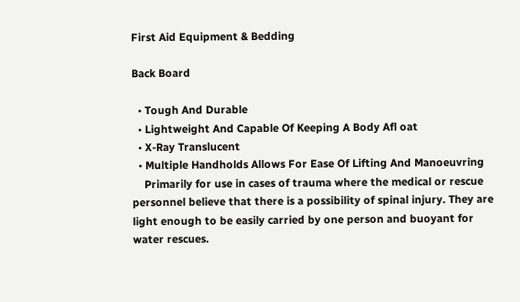First Aid Equipment & Bedding

Back Board

  • Tough And Durable
  • Lightweight And Capable Of Keeping A Body Afl oat
  • X-Ray Translucent
  • Multiple Handholds Allows For Ease Of Lifting And Manoeuvring
    Primarily for use in cases of trauma where the medical or rescue personnel believe that there is a possibility of spinal injury. They are light enough to be easily carried by one person and buoyant for water rescues.